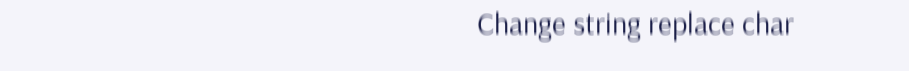Change string replace char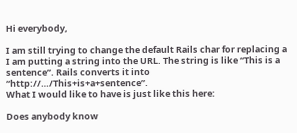Hi everybody,

I am still trying to change the default Rails char for replacing a
I am putting a string into the URL. The string is like “This is a
sentence”. Rails converts it into “http://…/This+is+a+sentence”.
What I would like to have is just like this here:

Does anybody know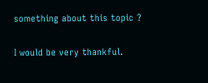something about this topic ?

I would be very thankful.